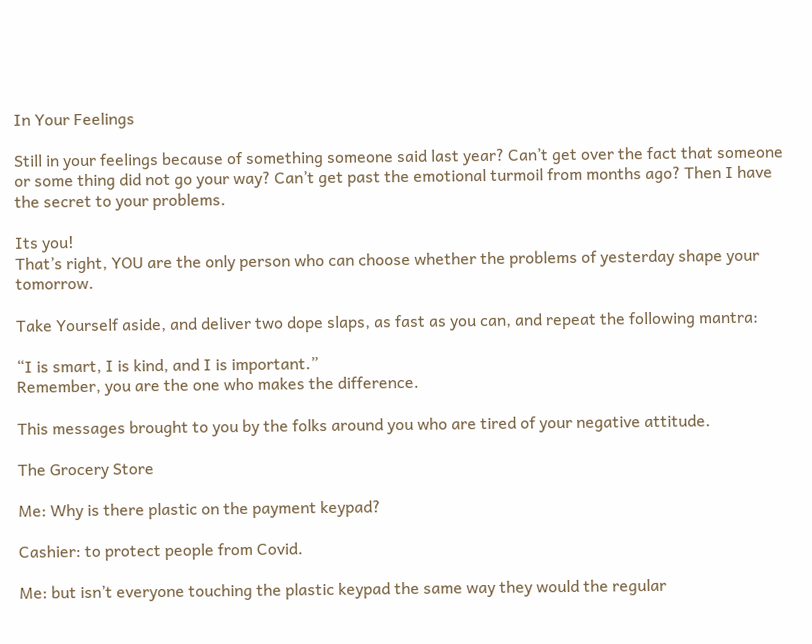In Your Feelings

Still in your feelings because of something someone said last year? Can’t get over the fact that someone or some thing did not go your way? Can’t get past the emotional turmoil from months ago? Then I have the secret to your problems.

Its you!
That’s right, YOU are the only person who can choose whether the problems of yesterday shape your tomorrow.

Take Yourself aside, and deliver two dope slaps, as fast as you can, and repeat the following mantra:

“I is smart, I is kind, and I is important.”
Remember, you are the one who makes the difference.

This messages brought to you by the folks around you who are tired of your negative attitude.

The Grocery Store

Me: Why is there plastic on the payment keypad?

Cashier: to protect people from Covid.

Me: but isn’t everyone touching the plastic keypad the same way they would the regular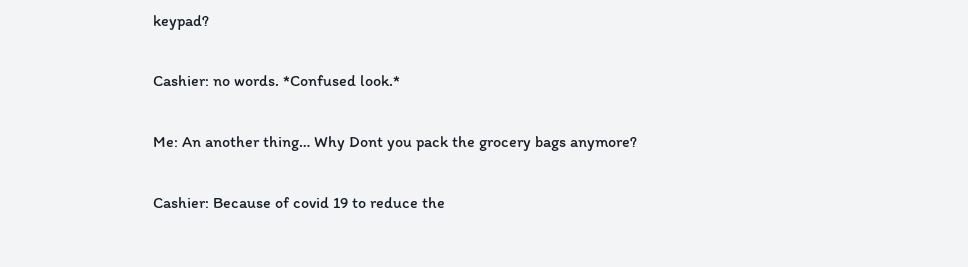keypad?

Cashier: no words. *Confused look.*

Me: An another thing… Why Dont you pack the grocery bags anymore?

Cashier: Because of covid 19 to reduce the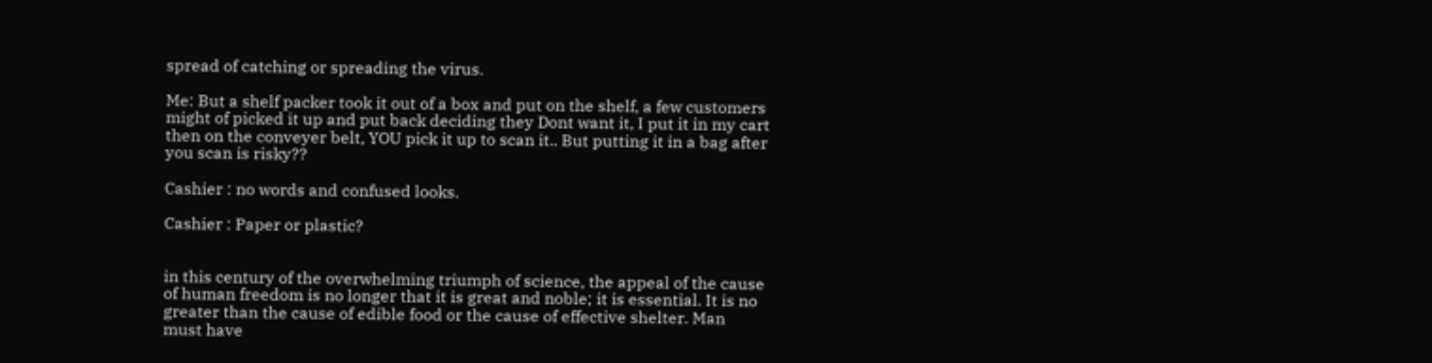spread of catching or spreading the virus.

Me: But a shelf packer took it out of a box and put on the shelf, a few customers might of picked it up and put back deciding they Dont want it, I put it in my cart then on the conveyer belt, YOU pick it up to scan it.. But putting it in a bag after you scan is risky??

Cashier : no words and confused looks.

Cashier : Paper or plastic?


in this century of the overwhelming triumph of science, the appeal of the cause of human freedom is no longer that it is great and noble; it is essential. It is no greater than the cause of edible food or the cause of effective shelter. Man must have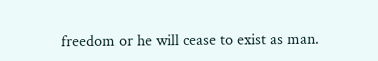freedom or he will cease to exist as man.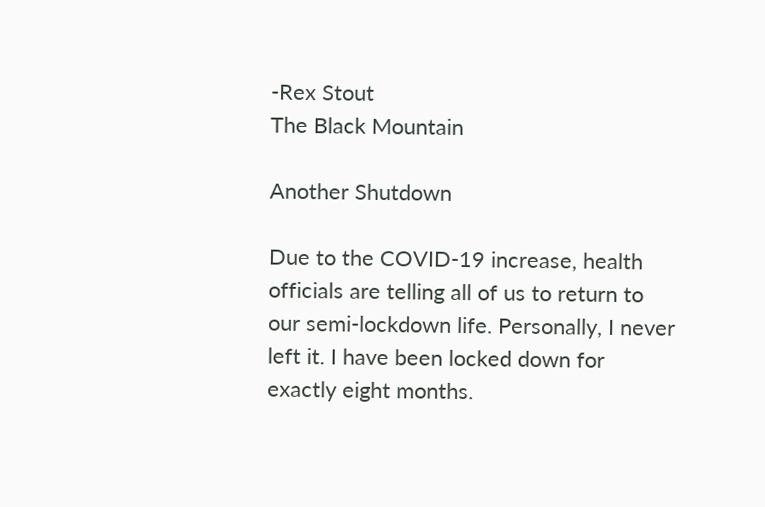-Rex Stout
The Black Mountain

Another Shutdown

Due to the COVID-19 increase, health officials are telling all of us to return to our semi-lockdown life. Personally, I never left it. I have been locked down for exactly eight months.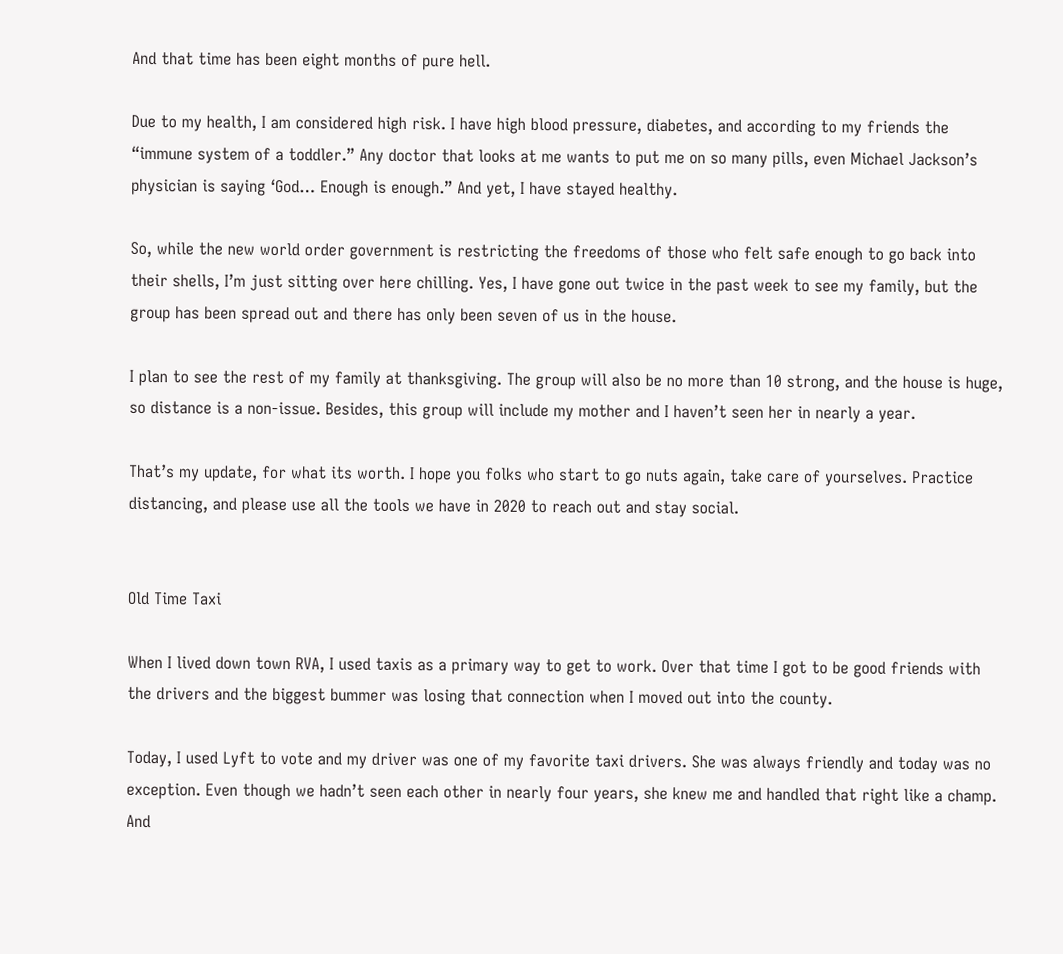And that time has been eight months of pure hell.

Due to my health, I am considered high risk. I have high blood pressure, diabetes, and according to my friends the “immune system of a toddler.” Any doctor that looks at me wants to put me on so many pills, even Michael Jackson’s physician is saying ‘God… Enough is enough.” And yet, I have stayed healthy.

So, while the new world order government is restricting the freedoms of those who felt safe enough to go back into their shells, I’m just sitting over here chilling. Yes, I have gone out twice in the past week to see my family, but the group has been spread out and there has only been seven of us in the house.

I plan to see the rest of my family at thanksgiving. The group will also be no more than 10 strong, and the house is huge, so distance is a non-issue. Besides, this group will include my mother and I haven’t seen her in nearly a year.

That’s my update, for what its worth. I hope you folks who start to go nuts again, take care of yourselves. Practice distancing, and please use all the tools we have in 2020 to reach out and stay social.


Old Time Taxi

When I lived down town RVA, I used taxis as a primary way to get to work. Over that time I got to be good friends with the drivers and the biggest bummer was losing that connection when I moved out into the county.

Today, I used Lyft to vote and my driver was one of my favorite taxi drivers. She was always friendly and today was no exception. Even though we hadn’t seen each other in nearly four years, she knew me and handled that right like a champ. And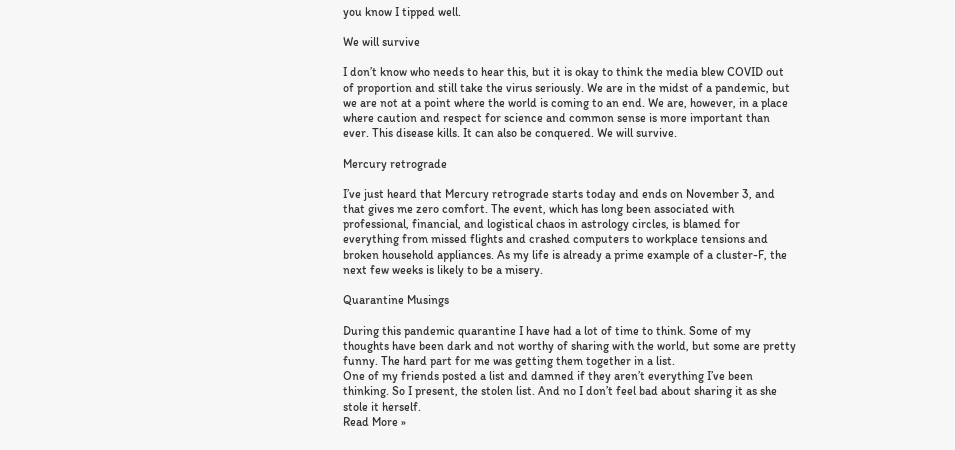you know I tipped well.

We will survive

I don’t know who needs to hear this, but it is okay to think the media blew COVID out of proportion and still take the virus seriously. We are in the midst of a pandemic, but we are not at a point where the world is coming to an end. We are, however, in a place where caution and respect for science and common sense is more important than ever. This disease kills. It can also be conquered. We will survive.

Mercury retrograde

I’ve just heard that Mercury retrograde starts today and ends on November 3, and that gives me zero comfort. The event, which has long been associated with professional, financial, and logistical chaos in astrology circles, is blamed for everything from missed flights and crashed computers to workplace tensions and broken household appliances. As my life is already a prime example of a cluster-F, the next few weeks is likely to be a misery.

Quarantine Musings

During this pandemic quarantine I have had a lot of time to think. Some of my thoughts have been dark and not worthy of sharing with the world, but some are pretty funny. The hard part for me was getting them together in a list.
One of my friends posted a list and damned if they aren’t everything I’ve been thinking. So I present, the stolen list. And no I don’t feel bad about sharing it as she stole it herself.
Read More »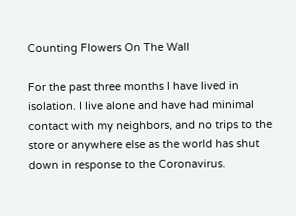Counting Flowers On The Wall

For the past three months I have lived in isolation. I live alone and have had minimal contact with my neighbors, and no trips to the store or anywhere else as the world has shut down in response to the Coronavirus.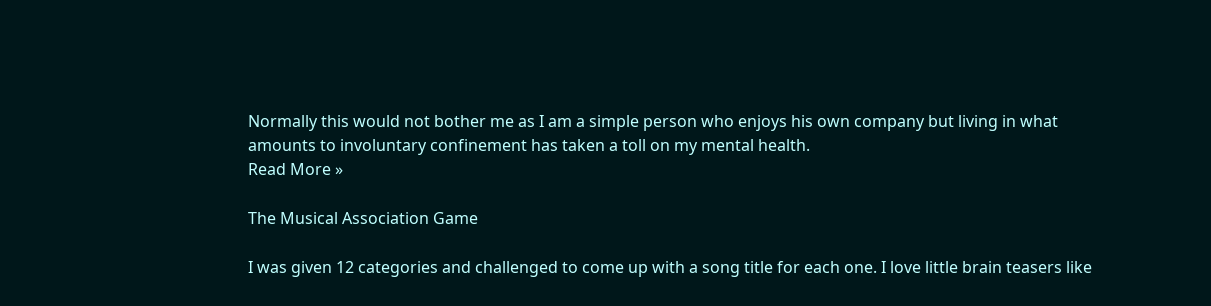Normally this would not bother me as I am a simple person who enjoys his own company but living in what amounts to involuntary confinement has taken a toll on my mental health.
Read More »

The Musical Association Game

I was given 12 categories and challenged to come up with a song title for each one. I love little brain teasers like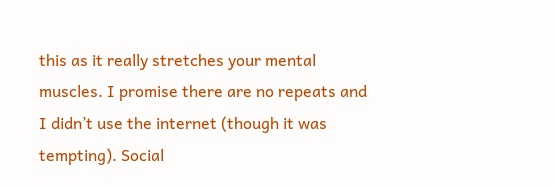this as it really stretches your mental muscles. I promise there are no repeats and I didn’t use the internet (though it was tempting). Social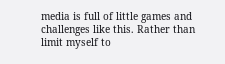media is full of little games and challenges like this. Rather than limit myself to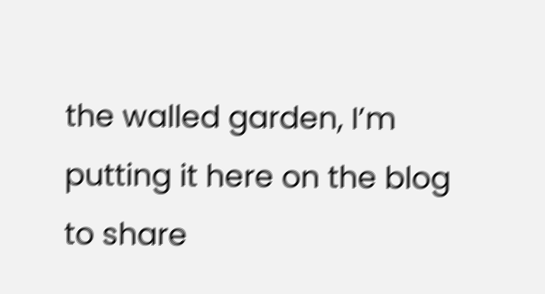the walled garden, I’m putting it here on the blog to share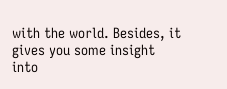with the world. Besides, it gives you some insight into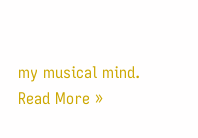my musical mind.
Read More »